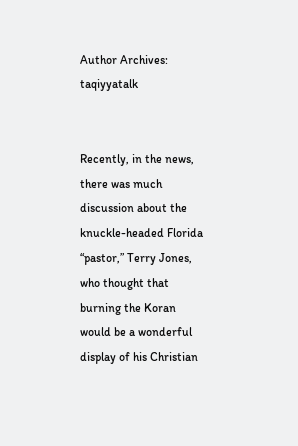Author Archives: taqiyyatalk


Recently, in the news, there was much discussion about the knuckle-headed Florida “pastor,” Terry Jones, who thought that burning the Koran would be a wonderful display of his Christian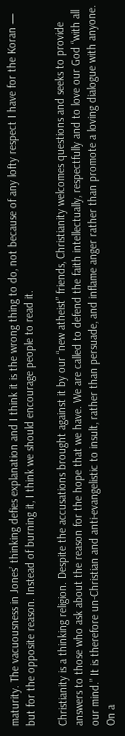maturity. The vacuousness in Jones’ thinking defies explanation and I think it is the wrong thing to do, not because of any lofty respect I have for the Koran — but for the opposite reason. Instead of burning it, I think we should encourage people to read it.

Christianity is a thinking religion. Despite the accusations brought against it by our “new atheist” friends, Christianity welcomes questions and seeks to provide answers to those who ask about the reason for the hope that we have. We are called to defend the faith intellectually, respectfully and to love our God “with all our mind.” It is therefore un-Christian and anti-evangelistic to insult, rather than persuade, and inflame anger rather than promote a loving dialogue with anyone. On a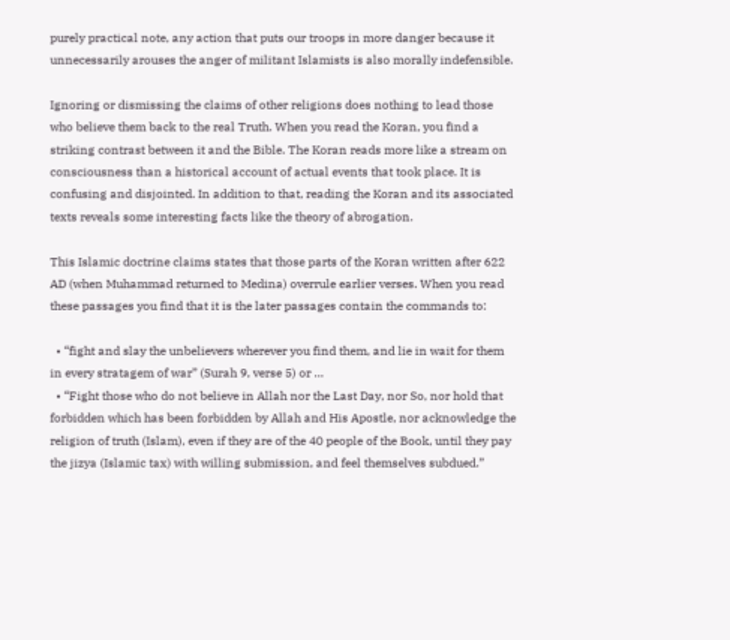purely practical note, any action that puts our troops in more danger because it unnecessarily arouses the anger of militant Islamists is also morally indefensible.

Ignoring or dismissing the claims of other religions does nothing to lead those who believe them back to the real Truth. When you read the Koran, you find a striking contrast between it and the Bible. The Koran reads more like a stream on consciousness than a historical account of actual events that took place. It is confusing and disjointed. In addition to that, reading the Koran and its associated texts reveals some interesting facts like the theory of abrogation.

This Islamic doctrine claims states that those parts of the Koran written after 622 AD (when Muhammad returned to Medina) overrule earlier verses. When you read these passages you find that it is the later passages contain the commands to:

  • “fight and slay the unbelievers wherever you find them, and lie in wait for them in every stratagem of war” (Surah 9, verse 5) or …
  • “Fight those who do not believe in Allah nor the Last Day, nor So, nor hold that forbidden which has been forbidden by Allah and His Apostle, nor acknowledge the religion of truth (Islam), even if they are of the 40 people of the Book, until they pay the jizya (Islamic tax) with willing submission, and feel themselves subdued.”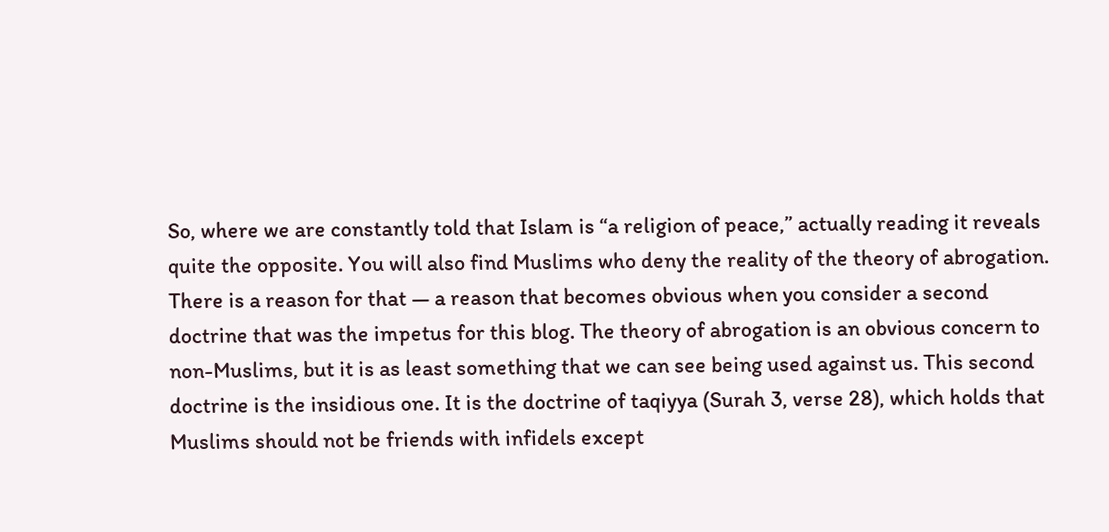So, where we are constantly told that Islam is “a religion of peace,” actually reading it reveals quite the opposite. You will also find Muslims who deny the reality of the theory of abrogation. There is a reason for that — a reason that becomes obvious when you consider a second doctrine that was the impetus for this blog. The theory of abrogation is an obvious concern to non-Muslims, but it is as least something that we can see being used against us. This second doctrine is the insidious one. It is the doctrine of taqiyya (Surah 3, verse 28), which holds that Muslims should not be friends with infidels except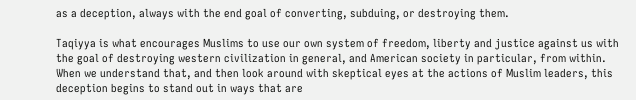as a deception, always with the end goal of converting, subduing, or destroying them.

Taqiyya is what encourages Muslims to use our own system of freedom, liberty and justice against us with the goal of destroying western civilization in general, and American society in particular, from within. When we understand that, and then look around with skeptical eyes at the actions of Muslim leaders, this deception begins to stand out in ways that are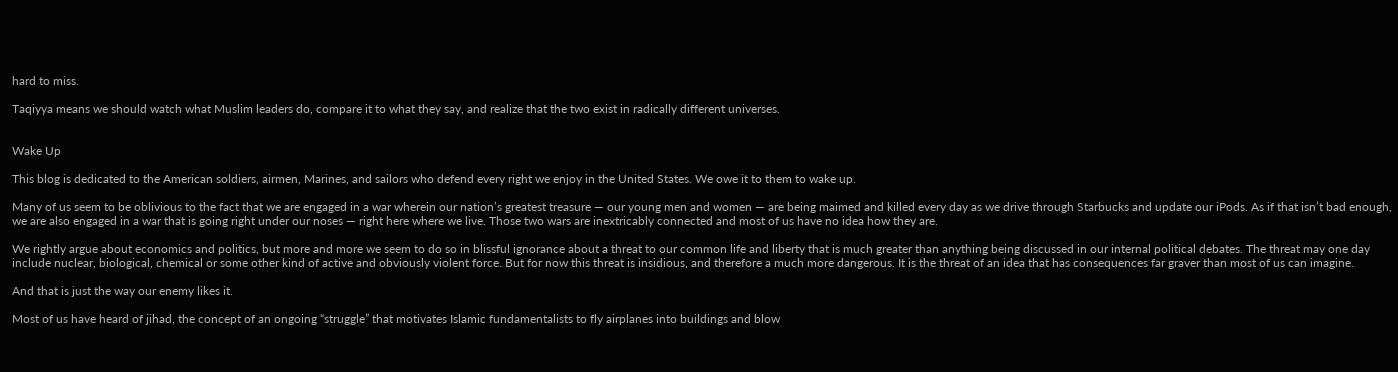hard to miss.

Taqiyya means we should watch what Muslim leaders do, compare it to what they say, and realize that the two exist in radically different universes.


Wake Up

This blog is dedicated to the American soldiers, airmen, Marines, and sailors who defend every right we enjoy in the United States. We owe it to them to wake up.

Many of us seem to be oblivious to the fact that we are engaged in a war wherein our nation’s greatest treasure — our young men and women — are being maimed and killed every day as we drive through Starbucks and update our iPods. As if that isn’t bad enough, we are also engaged in a war that is going right under our noses — right here where we live. Those two wars are inextricably connected and most of us have no idea how they are.

We rightly argue about economics and politics, but more and more we seem to do so in blissful ignorance about a threat to our common life and liberty that is much greater than anything being discussed in our internal political debates. The threat may one day include nuclear, biological, chemical or some other kind of active and obviously violent force. But for now this threat is insidious, and therefore a much more dangerous. It is the threat of an idea that has consequences far graver than most of us can imagine.

And that is just the way our enemy likes it.

Most of us have heard of jihad, the concept of an ongoing “struggle” that motivates Islamic fundamentalists to fly airplanes into buildings and blow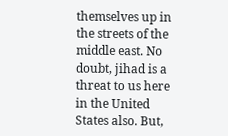themselves up in the streets of the middle east. No doubt, jihad is a threat to us here in the United States also. But,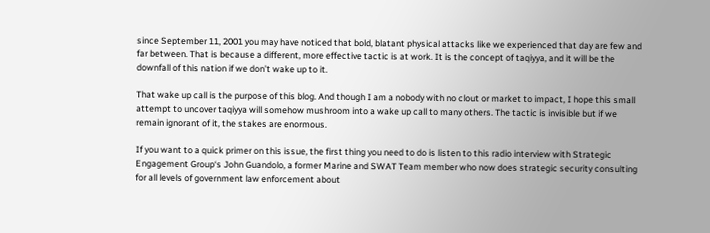since September 11, 2001 you may have noticed that bold, blatant physical attacks like we experienced that day are few and far between. That is because a different, more effective tactic is at work. It is the concept of taqiyya, and it will be the downfall of this nation if we don’t wake up to it.

That wake up call is the purpose of this blog. And though I am a nobody with no clout or market to impact, I hope this small attempt to uncover taqiyya will somehow mushroom into a wake up call to many others. The tactic is invisible but if we remain ignorant of it, the stakes are enormous.

If you want to a quick primer on this issue, the first thing you need to do is listen to this radio interview with Strategic Engagement Group‘s John Guandolo, a former Marine and SWAT Team member who now does strategic security consulting for all levels of government law enforcement about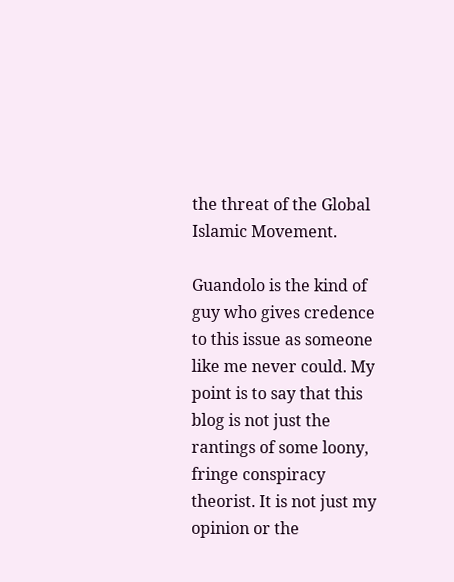the threat of the Global Islamic Movement.

Guandolo is the kind of guy who gives credence to this issue as someone like me never could. My point is to say that this blog is not just the rantings of some loony, fringe conspiracy theorist. It is not just my opinion or the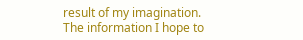result of my imagination. The information I hope to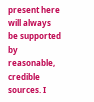present here will always be supported by reasonable, credible sources. I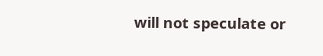will not speculate or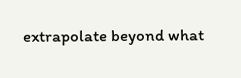extrapolate beyond what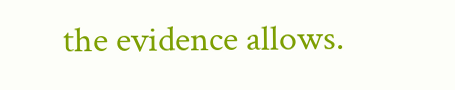the evidence allows.